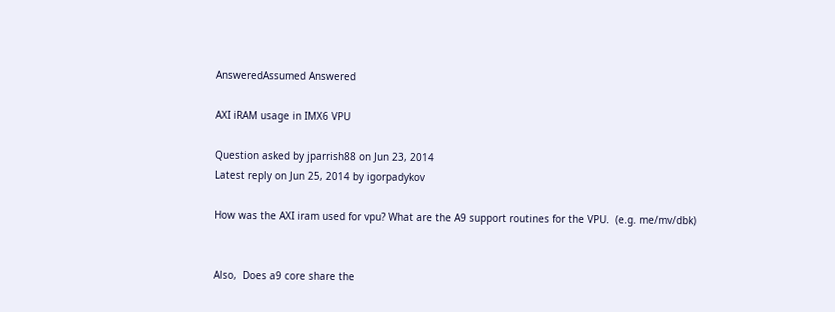AnsweredAssumed Answered

AXI iRAM usage in IMX6 VPU

Question asked by jparrish88 on Jun 23, 2014
Latest reply on Jun 25, 2014 by igorpadykov

How was the AXI iram used for vpu? What are the A9 support routines for the VPU.  (e.g. me/mv/dbk)


Also,  Does a9 core share the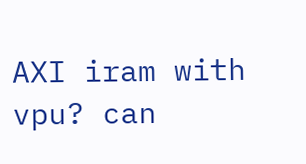AXI iram with vpu? can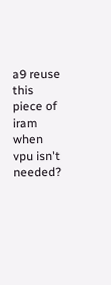a9 reuse this piece of iram when vpu isn't needed?